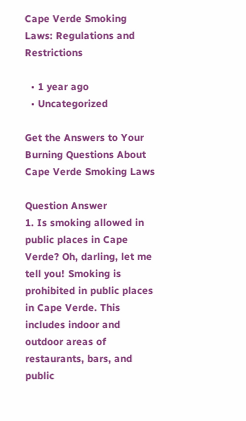Cape Verde Smoking Laws: Regulations and Restrictions

  • 1 year ago
  • Uncategorized

Get the Answers to Your Burning Questions About Cape Verde Smoking Laws

Question Answer
1. Is smoking allowed in public places in Cape Verde? Oh, darling, let me tell you! Smoking is prohibited in public places in Cape Verde. This includes indoor and outdoor areas of restaurants, bars, and public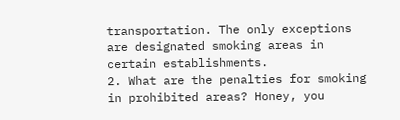transportation. The only exceptions are designated smoking areas in certain establishments.
2. What are the penalties for smoking in prohibited areas? Honey, you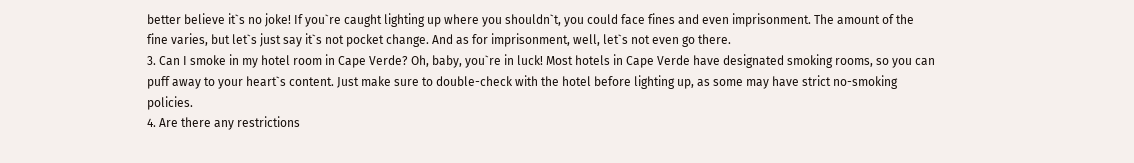better believe it`s no joke! If you`re caught lighting up where you shouldn`t, you could face fines and even imprisonment. The amount of the fine varies, but let`s just say it`s not pocket change. And as for imprisonment, well, let`s not even go there.
3. Can I smoke in my hotel room in Cape Verde? Oh, baby, you`re in luck! Most hotels in Cape Verde have designated smoking rooms, so you can puff away to your heart`s content. Just make sure to double-check with the hotel before lighting up, as some may have strict no-smoking policies.
4. Are there any restrictions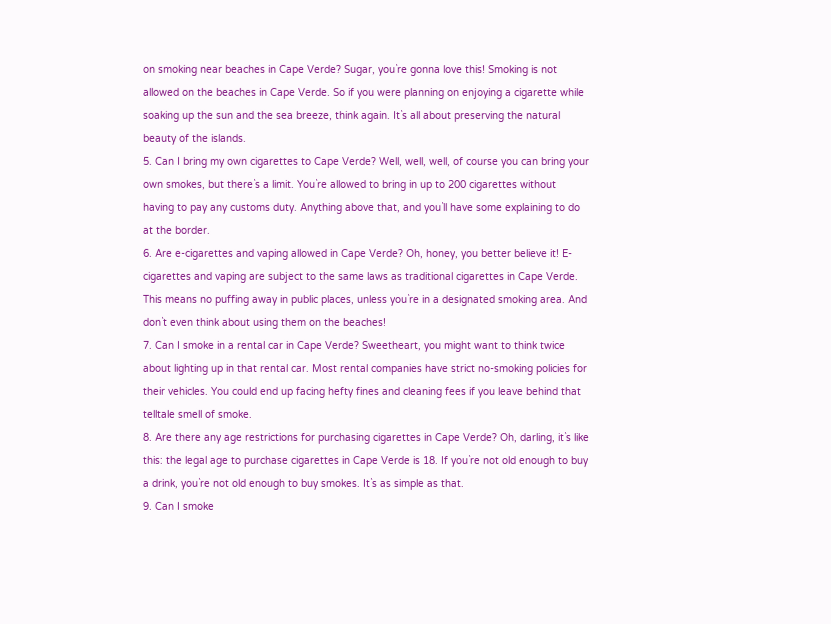on smoking near beaches in Cape Verde? Sugar, you`re gonna love this! Smoking is not allowed on the beaches in Cape Verde. So if you were planning on enjoying a cigarette while soaking up the sun and the sea breeze, think again. It`s all about preserving the natural beauty of the islands.
5. Can I bring my own cigarettes to Cape Verde? Well, well, well, of course you can bring your own smokes, but there`s a limit. You`re allowed to bring in up to 200 cigarettes without having to pay any customs duty. Anything above that, and you`ll have some explaining to do at the border.
6. Are e-cigarettes and vaping allowed in Cape Verde? Oh, honey, you better believe it! E-cigarettes and vaping are subject to the same laws as traditional cigarettes in Cape Verde. This means no puffing away in public places, unless you`re in a designated smoking area. And don`t even think about using them on the beaches!
7. Can I smoke in a rental car in Cape Verde? Sweetheart, you might want to think twice about lighting up in that rental car. Most rental companies have strict no-smoking policies for their vehicles. You could end up facing hefty fines and cleaning fees if you leave behind that telltale smell of smoke.
8. Are there any age restrictions for purchasing cigarettes in Cape Verde? Oh, darling, it`s like this: the legal age to purchase cigarettes in Cape Verde is 18. If you`re not old enough to buy a drink, you`re not old enough to buy smokes. It`s as simple as that.
9. Can I smoke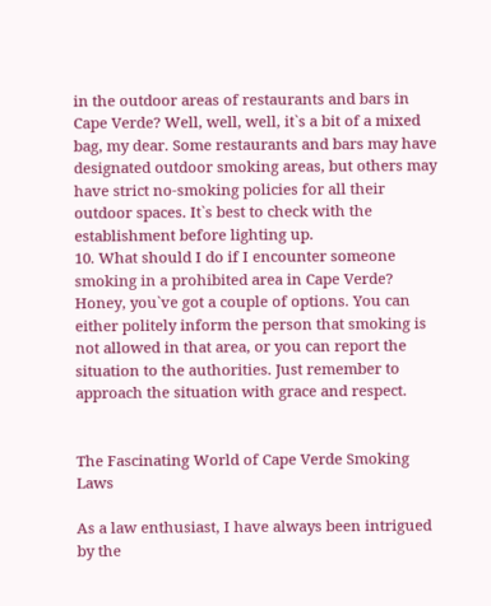in the outdoor areas of restaurants and bars in Cape Verde? Well, well, well, it`s a bit of a mixed bag, my dear. Some restaurants and bars may have designated outdoor smoking areas, but others may have strict no-smoking policies for all their outdoor spaces. It`s best to check with the establishment before lighting up.
10. What should I do if I encounter someone smoking in a prohibited area in Cape Verde? Honey, you`ve got a couple of options. You can either politely inform the person that smoking is not allowed in that area, or you can report the situation to the authorities. Just remember to approach the situation with grace and respect.


The Fascinating World of Cape Verde Smoking Laws

As a law enthusiast, I have always been intrigued by the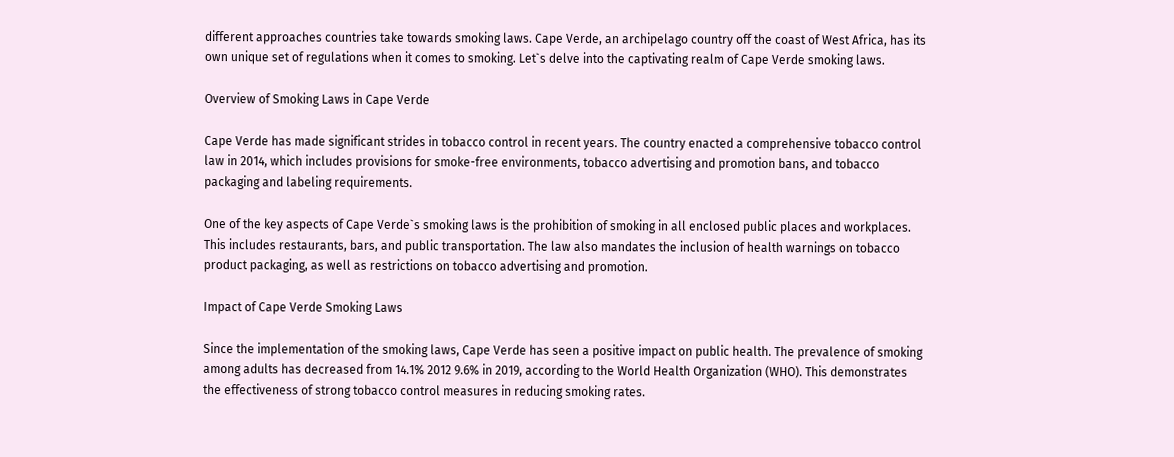different approaches countries take towards smoking laws. Cape Verde, an archipelago country off the coast of West Africa, has its own unique set of regulations when it comes to smoking. Let`s delve into the captivating realm of Cape Verde smoking laws.

Overview of Smoking Laws in Cape Verde

Cape Verde has made significant strides in tobacco control in recent years. The country enacted a comprehensive tobacco control law in 2014, which includes provisions for smoke-free environments, tobacco advertising and promotion bans, and tobacco packaging and labeling requirements.

One of the key aspects of Cape Verde`s smoking laws is the prohibition of smoking in all enclosed public places and workplaces. This includes restaurants, bars, and public transportation. The law also mandates the inclusion of health warnings on tobacco product packaging, as well as restrictions on tobacco advertising and promotion.

Impact of Cape Verde Smoking Laws

Since the implementation of the smoking laws, Cape Verde has seen a positive impact on public health. The prevalence of smoking among adults has decreased from 14.1% 2012 9.6% in 2019, according to the World Health Organization (WHO). This demonstrates the effectiveness of strong tobacco control measures in reducing smoking rates.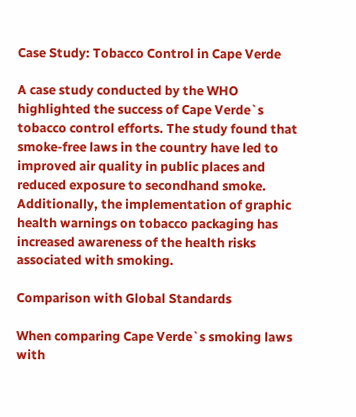Case Study: Tobacco Control in Cape Verde

A case study conducted by the WHO highlighted the success of Cape Verde`s tobacco control efforts. The study found that smoke-free laws in the country have led to improved air quality in public places and reduced exposure to secondhand smoke. Additionally, the implementation of graphic health warnings on tobacco packaging has increased awareness of the health risks associated with smoking.

Comparison with Global Standards

When comparing Cape Verde`s smoking laws with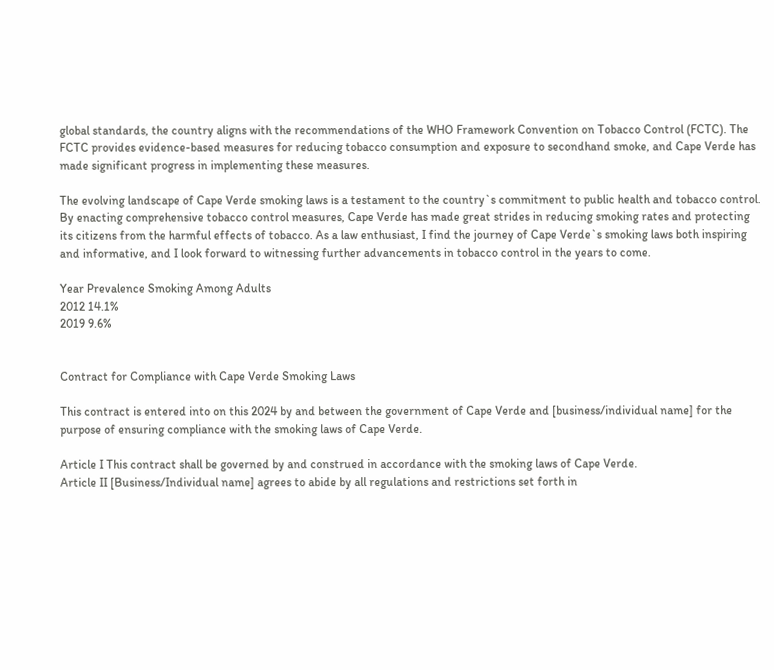global standards, the country aligns with the recommendations of the WHO Framework Convention on Tobacco Control (FCTC). The FCTC provides evidence-based measures for reducing tobacco consumption and exposure to secondhand smoke, and Cape Verde has made significant progress in implementing these measures.

The evolving landscape of Cape Verde smoking laws is a testament to the country`s commitment to public health and tobacco control. By enacting comprehensive tobacco control measures, Cape Verde has made great strides in reducing smoking rates and protecting its citizens from the harmful effects of tobacco. As a law enthusiast, I find the journey of Cape Verde`s smoking laws both inspiring and informative, and I look forward to witnessing further advancements in tobacco control in the years to come.

Year Prevalence Smoking Among Adults
2012 14.1%
2019 9.6%


Contract for Compliance with Cape Verde Smoking Laws

This contract is entered into on this 2024 by and between the government of Cape Verde and [business/individual name] for the purpose of ensuring compliance with the smoking laws of Cape Verde.

Article I This contract shall be governed by and construed in accordance with the smoking laws of Cape Verde.
Article II [Business/Individual name] agrees to abide by all regulations and restrictions set forth in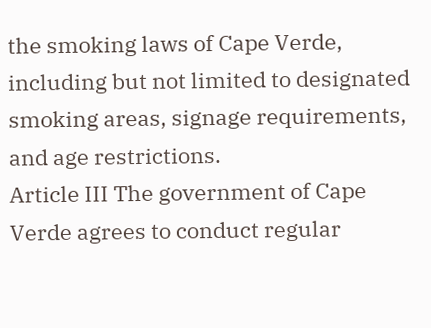the smoking laws of Cape Verde, including but not limited to designated smoking areas, signage requirements, and age restrictions.
Article III The government of Cape Verde agrees to conduct regular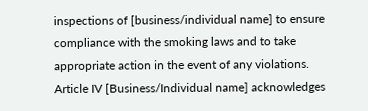inspections of [business/individual name] to ensure compliance with the smoking laws and to take appropriate action in the event of any violations.
Article IV [Business/Individual name] acknowledges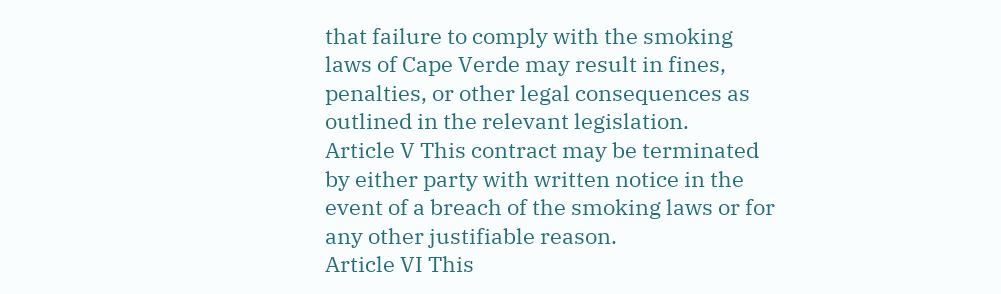that failure to comply with the smoking laws of Cape Verde may result in fines, penalties, or other legal consequences as outlined in the relevant legislation.
Article V This contract may be terminated by either party with written notice in the event of a breach of the smoking laws or for any other justifiable reason.
Article VI This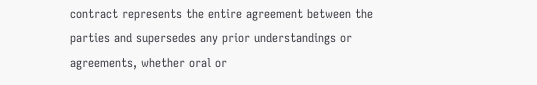contract represents the entire agreement between the parties and supersedes any prior understandings or agreements, whether oral or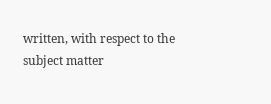written, with respect to the subject matter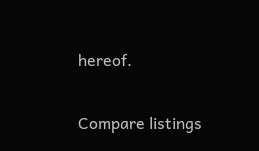hereof.

Compare listings